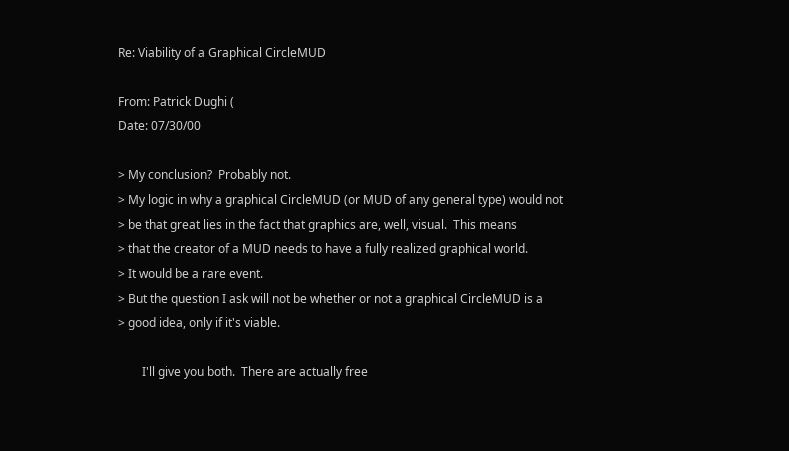Re: Viability of a Graphical CircleMUD

From: Patrick Dughi (
Date: 07/30/00

> My conclusion?  Probably not.
> My logic in why a graphical CircleMUD (or MUD of any general type) would not
> be that great lies in the fact that graphics are, well, visual.  This means
> that the creator of a MUD needs to have a fully realized graphical world.
> It would be a rare event.
> But the question I ask will not be whether or not a graphical CircleMUD is a
> good idea, only if it's viable.

        I'll give you both.  There are actually free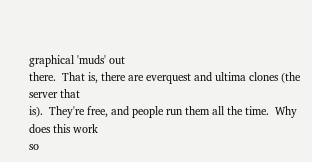graphical 'muds' out
there.  That is, there are everquest and ultima clones (the server that
is).  They're free, and people run them all the time.  Why does this work
so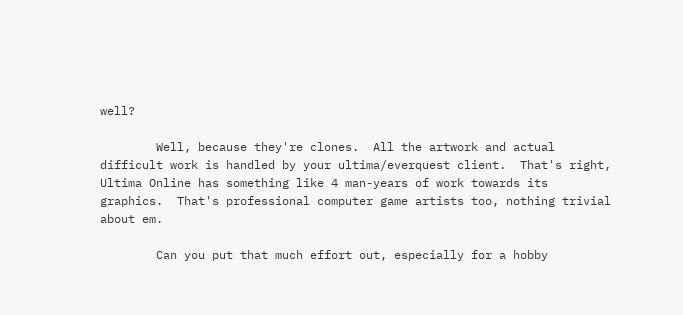well?

        Well, because they're clones.  All the artwork and actual
difficult work is handled by your ultima/everquest client.  That's right,
Ultima Online has something like 4 man-years of work towards its
graphics.  That's professional computer game artists too, nothing trivial
about em.

        Can you put that much effort out, especially for a hobby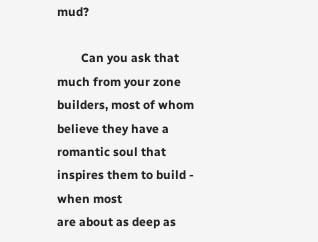mud?

        Can you ask that much from your zone builders, most of whom
believe they have a romantic soul that inspires them to build - when most
are about as deep as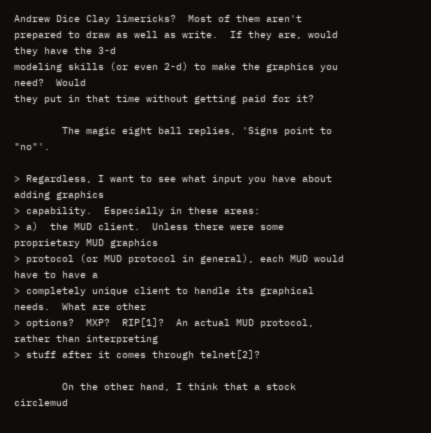Andrew Dice Clay limericks?  Most of them aren't
prepared to draw as well as write.  If they are, would they have the 3-d
modeling skills (or even 2-d) to make the graphics you need?  Would
they put in that time without getting paid for it?

        The magic eight ball replies, 'Signs point to "no"'.

> Regardless, I want to see what input you have about adding graphics
> capability.  Especially in these areas:
> a)  the MUD client.  Unless there were some proprietary MUD graphics
> protocol (or MUD protocol in general), each MUD would have to have a
> completely unique client to handle its graphical needs.  What are other
> options?  MXP?  RIP[1]?  An actual MUD protocol, rather than interpreting
> stuff after it comes through telnet[2]?

        On the other hand, I think that a stock circlemud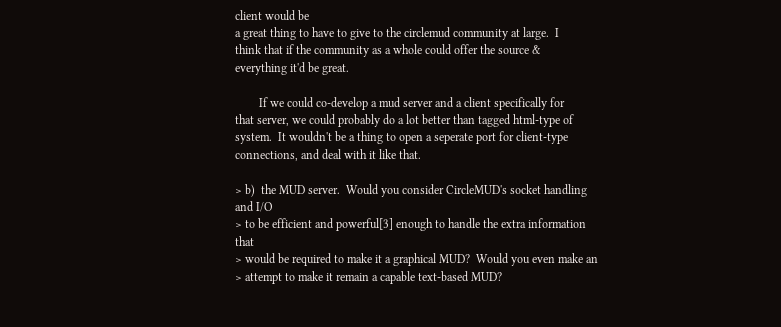client would be
a great thing to have to give to the circlemud community at large.  I
think that if the community as a whole could offer the source &
everything it'd be great.

        If we could co-develop a mud server and a client specifically for
that server, we could probably do a lot better than tagged html-type of
system.  It wouldn't be a thing to open a seperate port for client-type
connections, and deal with it like that.

> b)  the MUD server.  Would you consider CircleMUD's socket handling and I/O
> to be efficient and powerful[3] enough to handle the extra information that
> would be required to make it a graphical MUD?  Would you even make an
> attempt to make it remain a capable text-based MUD?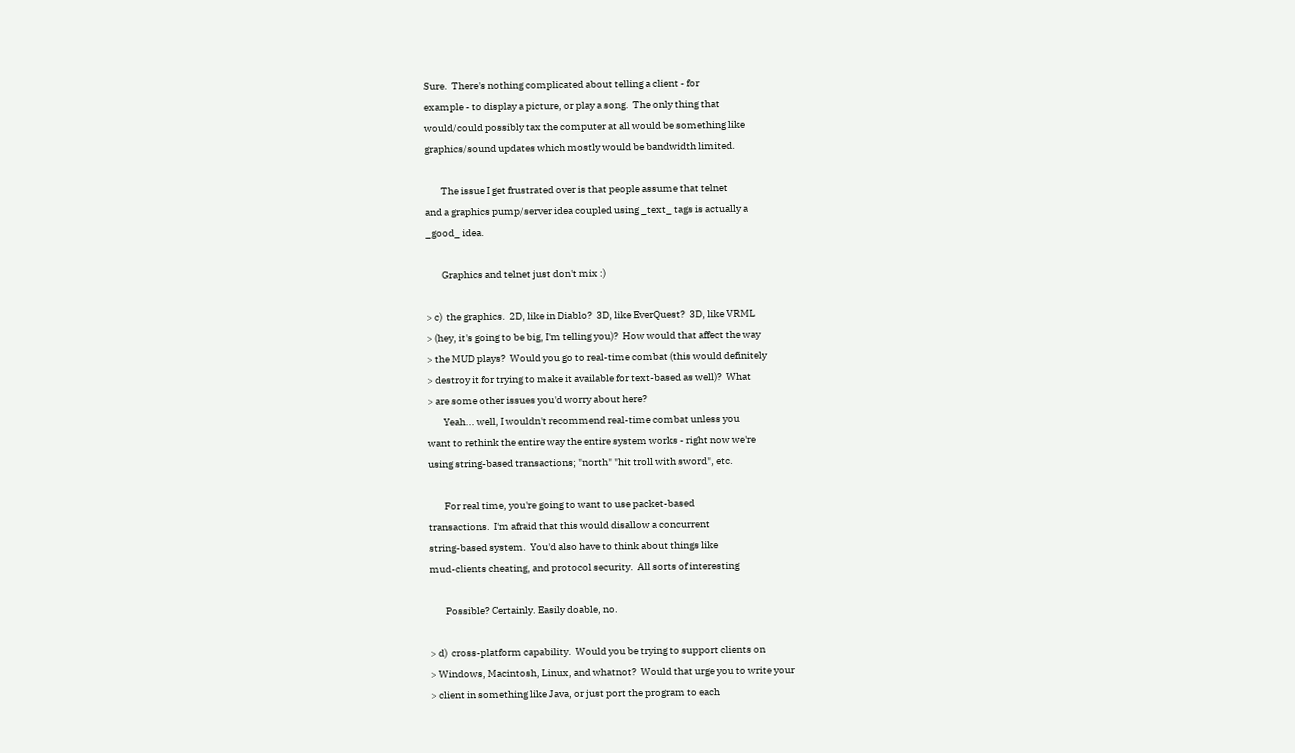Sure.  There's nothing complicated about telling a client - for
example - to display a picture, or play a song.  The only thing that
would/could possibly tax the computer at all would be something like
graphics/sound updates which mostly would be bandwidth limited.

        The issue I get frustrated over is that people assume that telnet
and a graphics pump/server idea coupled using _text_ tags is actually a
_good_ idea.

        Graphics and telnet just don't mix :)

> c)  the graphics.  2D, like in Diablo?  3D, like EverQuest?  3D, like VRML
> (hey, it's going to be big, I'm telling you)?  How would that affect the way
> the MUD plays?  Would you go to real-time combat (this would definitely
> destroy it for trying to make it available for text-based as well)?  What
> are some other issues you'd worry about here?
        Yeah... well, I wouldn't recommend real-time combat unless you
want to rethink the entire way the entire system works - right now we're
using string-based transactions; "north" "hit troll with sword", etc.

        For real time, you're going to want to use packet-based
transactions.  I'm afraid that this would disallow a concurrent
string-based system.  You'd also have to think about things like
mud-clients cheating, and protocol security.  All sorts of interesting

        Possible? Certainly. Easily doable, no.

> d)  cross-platform capability.  Would you be trying to support clients on
> Windows, Macintosh, Linux, and whatnot?  Would that urge you to write your
> client in something like Java, or just port the program to each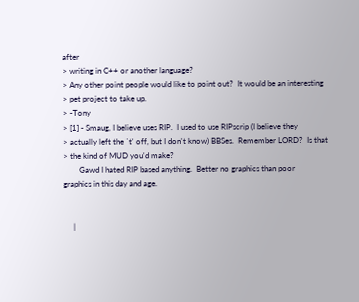after
> writing in C++ or another language?
> Any other point people would like to point out?  It would be an interesting
> pet project to take up.
> -Tony
> [1] - Smaug, I believe uses RIP.  I used to use RIPscrip (I believe they
> actually left the `t' off, but I don't know) BBSes.  Remember LORD?  Is that
> the kind of MUD you'd make?
        Gawd I hated RIP based anything.  Better no graphics than poor
graphics in this day and age.


     |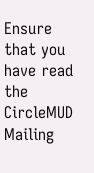Ensure that you have read the CircleMUD Mailing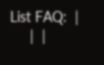List FAQ:  |
     |  |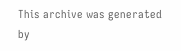This archive was generated by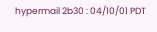hypermail 2b30 : 04/10/01 PDT